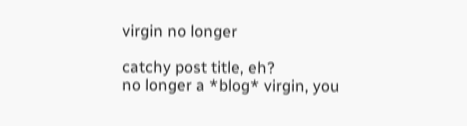virgin no longer

catchy post title, eh?
no longer a *blog* virgin, you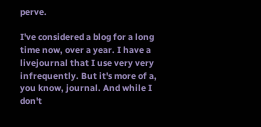perve.

I've considered a blog for a long time now, over a year. I have a livejournal that I use very very infrequently. But it's more of a, you know, journal. And while I don't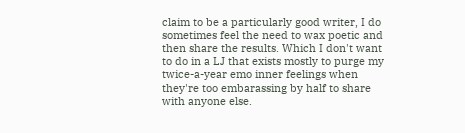claim to be a particularly good writer, I do sometimes feel the need to wax poetic and then share the results. Which I don't want to do in a LJ that exists mostly to purge my twice-a-year emo inner feelings when they're too embarassing by half to share with anyone else.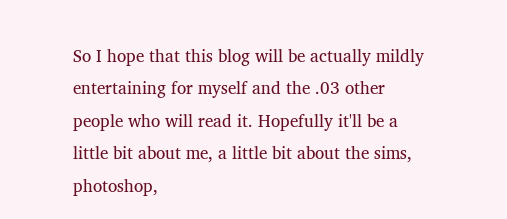So I hope that this blog will be actually mildly entertaining for myself and the .03 other people who will read it. Hopefully it'll be a little bit about me, a little bit about the sims, photoshop,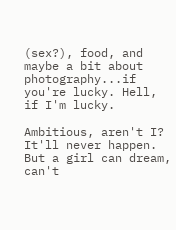(sex?), food, and maybe a bit about photography...if you're lucky. Hell, if I'm lucky.

Ambitious, aren't I? It'll never happen. But a girl can dream, can't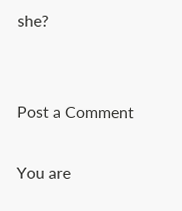she?


Post a Comment

You are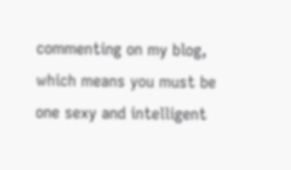commenting on my blog, which means you must be one sexy and intelligent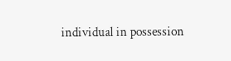individual in possession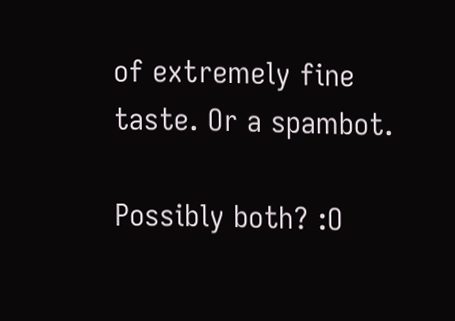of extremely fine taste. Or a spambot.

Possibly both? :O